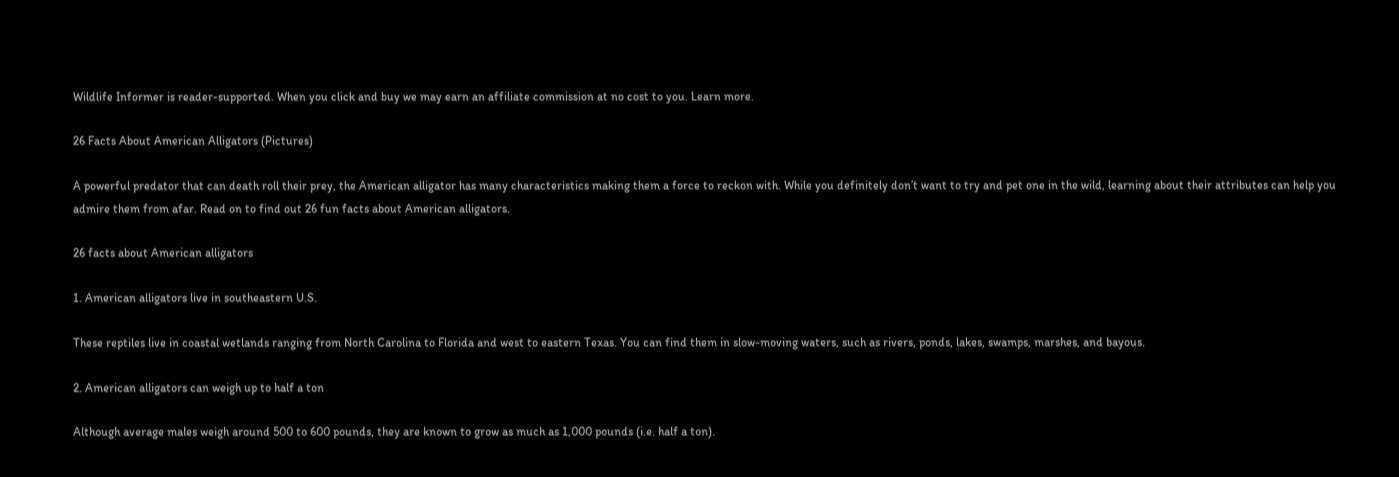Wildlife Informer is reader-supported. When you click and buy we may earn an affiliate commission at no cost to you. Learn more.

26 Facts About American Alligators (Pictures)

A powerful predator that can death roll their prey, the American alligator has many characteristics making them a force to reckon with. While you definitely don’t want to try and pet one in the wild, learning about their attributes can help you admire them from afar. Read on to find out 26 fun facts about American alligators.

26 facts about American alligators

1. American alligators live in southeastern U.S.

These reptiles live in coastal wetlands ranging from North Carolina to Florida and west to eastern Texas. You can find them in slow-moving waters, such as rivers, ponds, lakes, swamps, marshes, and bayous.

2. American alligators can weigh up to half a ton

Although average males weigh around 500 to 600 pounds, they are known to grow as much as 1,000 pounds (i.e. half a ton).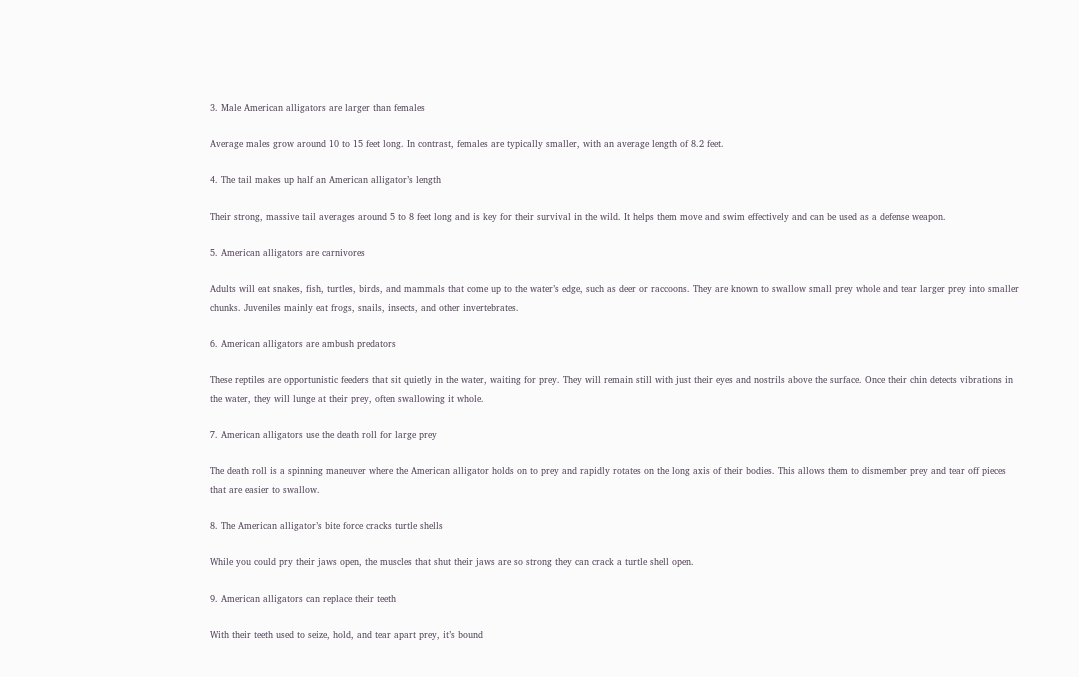3. Male American alligators are larger than females

Average males grow around 10 to 15 feet long. In contrast, females are typically smaller, with an average length of 8.2 feet.

4. The tail makes up half an American alligator’s length

Their strong, massive tail averages around 5 to 8 feet long and is key for their survival in the wild. It helps them move and swim effectively and can be used as a defense weapon.

5. American alligators are carnivores

Adults will eat snakes, fish, turtles, birds, and mammals that come up to the water’s edge, such as deer or raccoons. They are known to swallow small prey whole and tear larger prey into smaller chunks. Juveniles mainly eat frogs, snails, insects, and other invertebrates.

6. American alligators are ambush predators

These reptiles are opportunistic feeders that sit quietly in the water, waiting for prey. They will remain still with just their eyes and nostrils above the surface. Once their chin detects vibrations in the water, they will lunge at their prey, often swallowing it whole.

7. American alligators use the death roll for large prey

The death roll is a spinning maneuver where the American alligator holds on to prey and rapidly rotates on the long axis of their bodies. This allows them to dismember prey and tear off pieces that are easier to swallow.

8. The American alligator’s bite force cracks turtle shells

While you could pry their jaws open, the muscles that shut their jaws are so strong they can crack a turtle shell open.

9. American alligators can replace their teeth

With their teeth used to seize, hold, and tear apart prey, it’s bound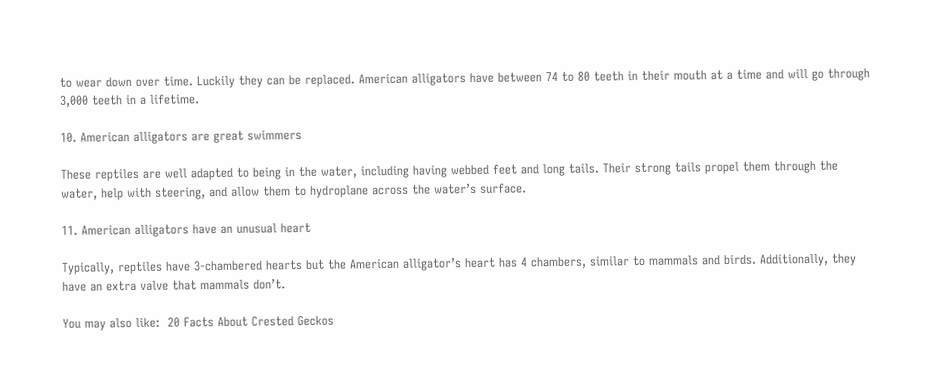to wear down over time. Luckily they can be replaced. American alligators have between 74 to 80 teeth in their mouth at a time and will go through 3,000 teeth in a lifetime.

10. American alligators are great swimmers

These reptiles are well adapted to being in the water, including having webbed feet and long tails. Their strong tails propel them through the water, help with steering, and allow them to hydroplane across the water’s surface.

11. American alligators have an unusual heart

Typically, reptiles have 3-chambered hearts but the American alligator’s heart has 4 chambers, similar to mammals and birds. Additionally, they have an extra valve that mammals don’t.

You may also like:  20 Facts About Crested Geckos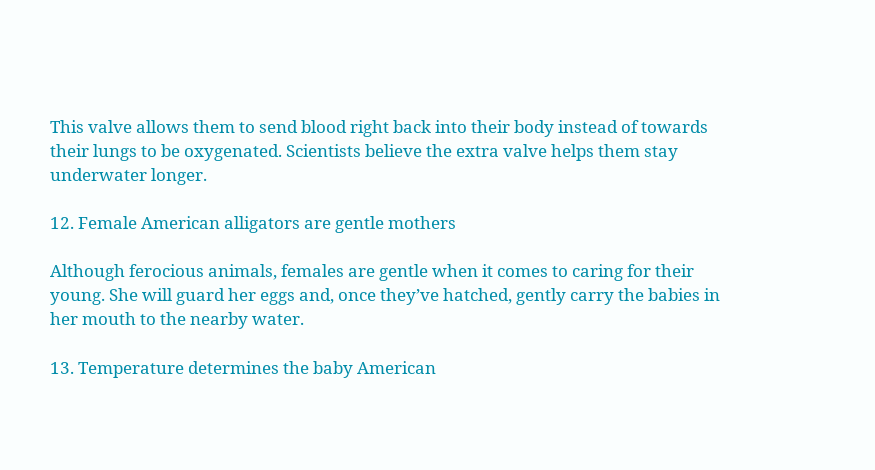This valve allows them to send blood right back into their body instead of towards their lungs to be oxygenated. Scientists believe the extra valve helps them stay underwater longer.

12. Female American alligators are gentle mothers

Although ferocious animals, females are gentle when it comes to caring for their young. She will guard her eggs and, once they’ve hatched, gently carry the babies in her mouth to the nearby water.

13. Temperature determines the baby American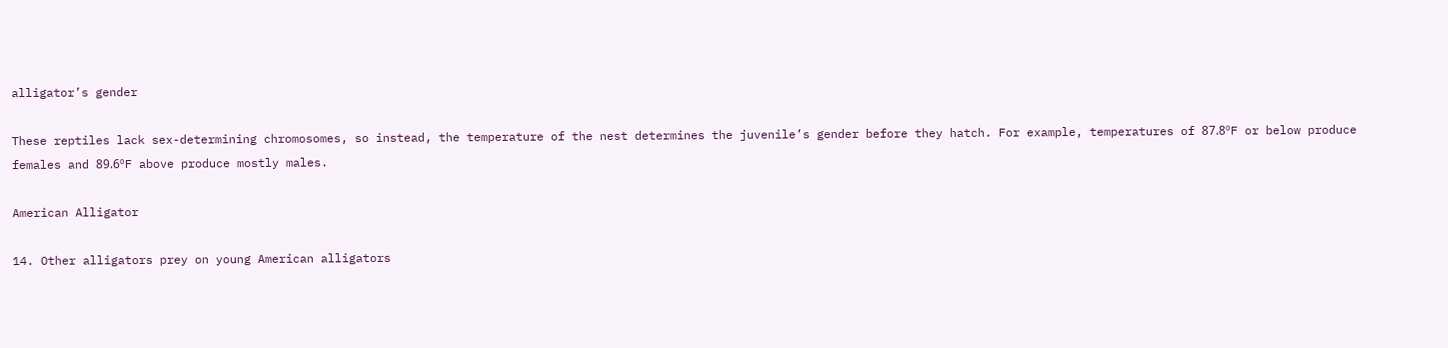alligator’s gender

These reptiles lack sex-determining chromosomes, so instead, the temperature of the nest determines the juvenile’s gender before they hatch. For example, temperatures of 87.8ºF or below produce females and 89.6ºF above produce mostly males.

American Alligator

14. Other alligators prey on young American alligators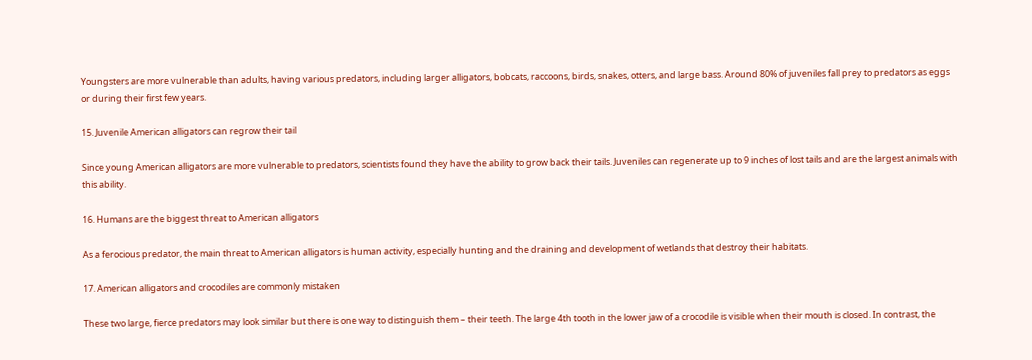Youngsters are more vulnerable than adults, having various predators, including larger alligators, bobcats, raccoons, birds, snakes, otters, and large bass. Around 80% of juveniles fall prey to predators as eggs or during their first few years.

15. Juvenile American alligators can regrow their tail

Since young American alligators are more vulnerable to predators, scientists found they have the ability to grow back their tails. Juveniles can regenerate up to 9 inches of lost tails and are the largest animals with this ability.

16. Humans are the biggest threat to American alligators

As a ferocious predator, the main threat to American alligators is human activity, especially hunting and the draining and development of wetlands that destroy their habitats.

17. American alligators and crocodiles are commonly mistaken

These two large, fierce predators may look similar but there is one way to distinguish them – their teeth. The large 4th tooth in the lower jaw of a crocodile is visible when their mouth is closed. In contrast, the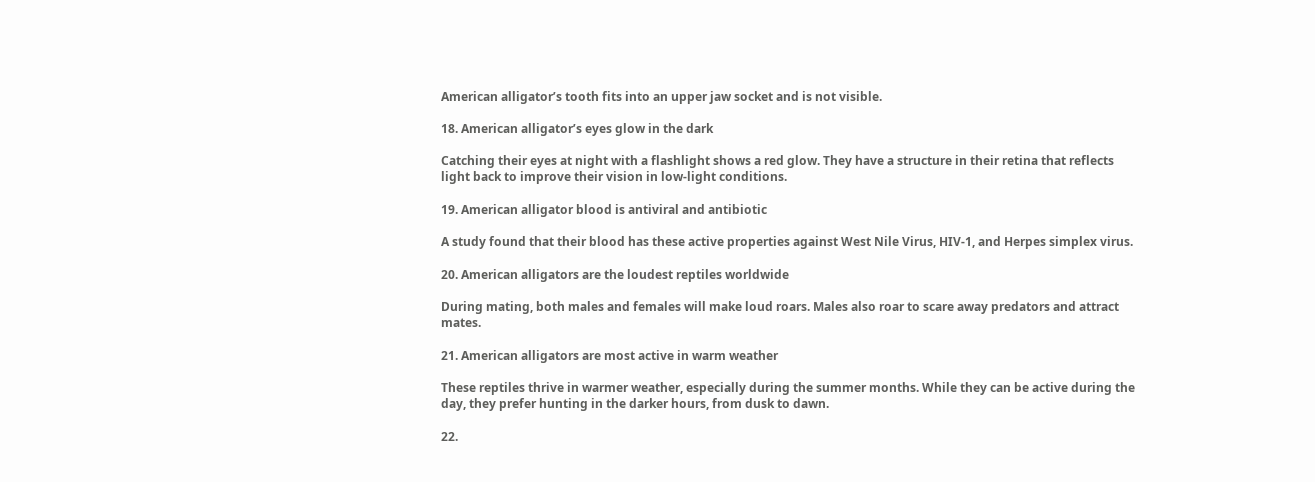American alligator’s tooth fits into an upper jaw socket and is not visible.

18. American alligator’s eyes glow in the dark

Catching their eyes at night with a flashlight shows a red glow. They have a structure in their retina that reflects light back to improve their vision in low-light conditions.

19. American alligator blood is antiviral and antibiotic

A study found that their blood has these active properties against West Nile Virus, HIV-1, and Herpes simplex virus.

20. American alligators are the loudest reptiles worldwide

During mating, both males and females will make loud roars. Males also roar to scare away predators and attract mates.

21. American alligators are most active in warm weather

These reptiles thrive in warmer weather, especially during the summer months. While they can be active during the day, they prefer hunting in the darker hours, from dusk to dawn.

22.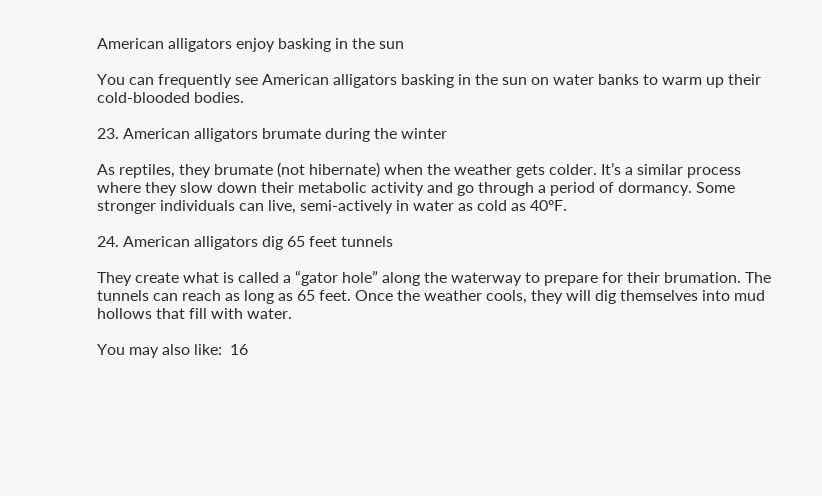American alligators enjoy basking in the sun

You can frequently see American alligators basking in the sun on water banks to warm up their cold-blooded bodies.

23. American alligators brumate during the winter

As reptiles, they brumate (not hibernate) when the weather gets colder. It’s a similar process where they slow down their metabolic activity and go through a period of dormancy. Some stronger individuals can live, semi-actively in water as cold as 40ºF.

24. American alligators dig 65 feet tunnels

They create what is called a “gator hole” along the waterway to prepare for their brumation. The tunnels can reach as long as 65 feet. Once the weather cools, they will dig themselves into mud hollows that fill with water.

You may also like:  16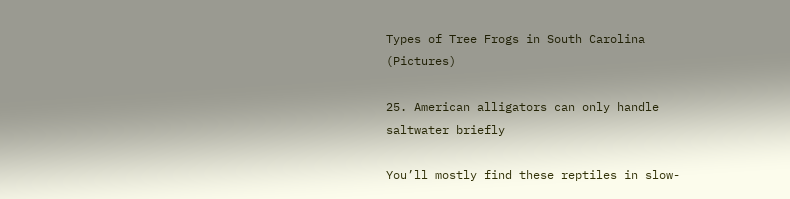Types of Tree Frogs in South Carolina (Pictures)

25. American alligators can only handle saltwater briefly

You’ll mostly find these reptiles in slow-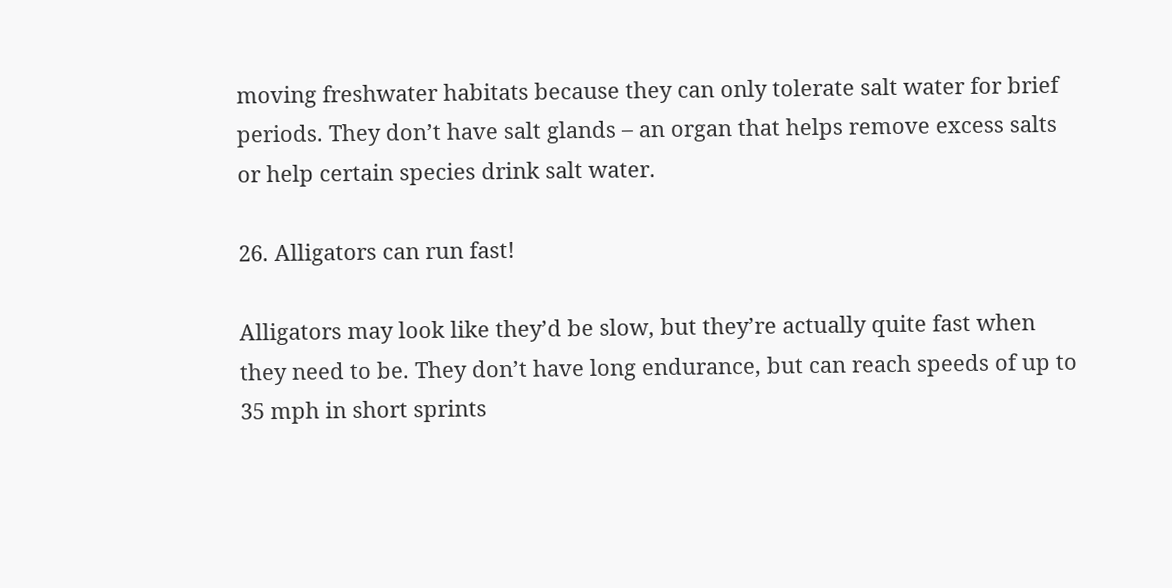moving freshwater habitats because they can only tolerate salt water for brief periods. They don’t have salt glands – an organ that helps remove excess salts or help certain species drink salt water.

26. Alligators can run fast!

Alligators may look like they’d be slow, but they’re actually quite fast when they need to be. They don’t have long endurance, but can reach speeds of up to 35 mph in short sprints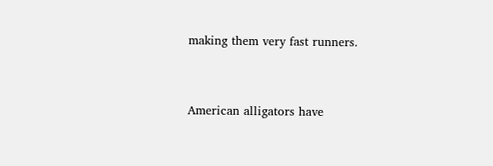making them very fast runners.


American alligators have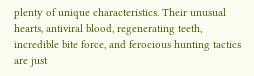plenty of unique characteristics. Their unusual hearts, antiviral blood, regenerating teeth, incredible bite force, and ferocious hunting tactics are just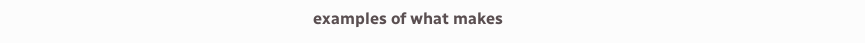examples of what makes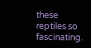these reptiles so fascinating.